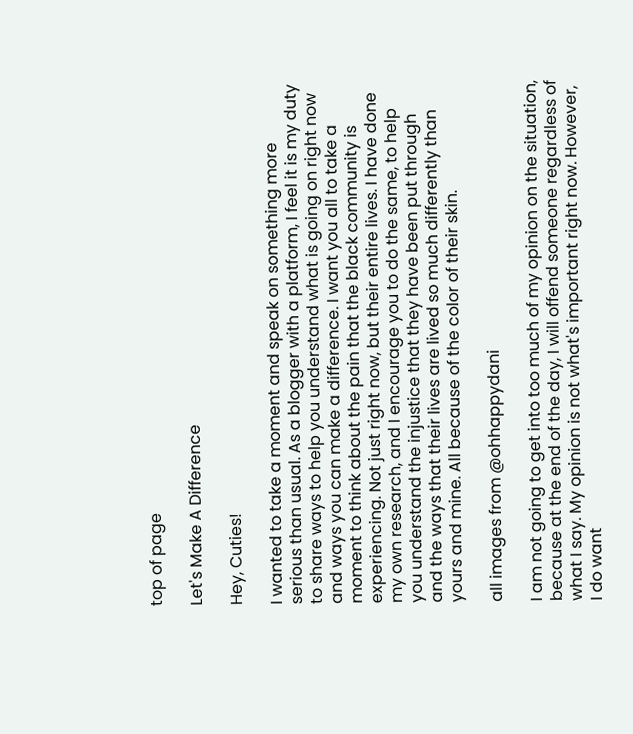top of page

Let's Make A Difference

Hey, Cuties!

I wanted to take a moment and speak on something more serious than usual. As a blogger with a platform, I feel it is my duty to share ways to help you understand what is going on right now and ways you can make a difference. I want you all to take a moment to think about the pain that the black community is experiencing. Not just right now, but their entire lives. I have done my own research, and I encourage you to do the same, to help you understand the injustice that they have been put through and the ways that their lives are lived so much differently than yours and mine. All because of the color of their skin.

all images from @ohhappydani

I am not going to get into too much of my opinion on the situation, because at the end of the day, I will offend someone regardless of what I say. My opinion is not what's important right now. However, I do want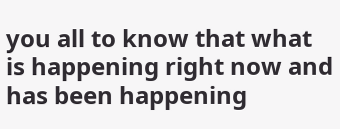you all to know that what is happening right now and has been happening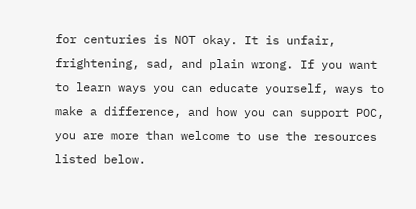for centuries is NOT okay. It is unfair, frightening, sad, and plain wrong. If you want to learn ways you can educate yourself, ways to make a difference, and how you can support POC, you are more than welcome to use the resources listed below.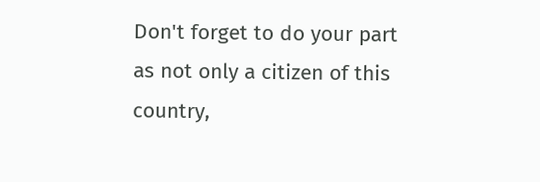Don't forget to do your part as not only a citizen of this country,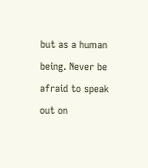but as a human being. Never be afraid to speak out on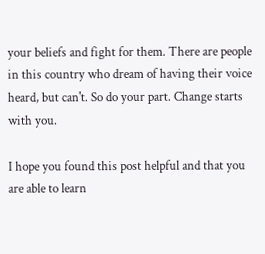your beliefs and fight for them. There are people in this country who dream of having their voice heard, but can't. So do your part. Change starts with you.

I hope you found this post helpful and that you are able to learn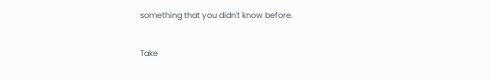something that you didn't know before.

Take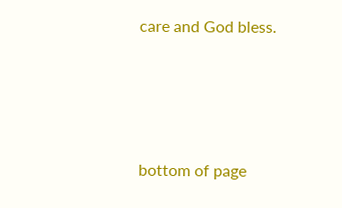care and God bless.




bottom of page